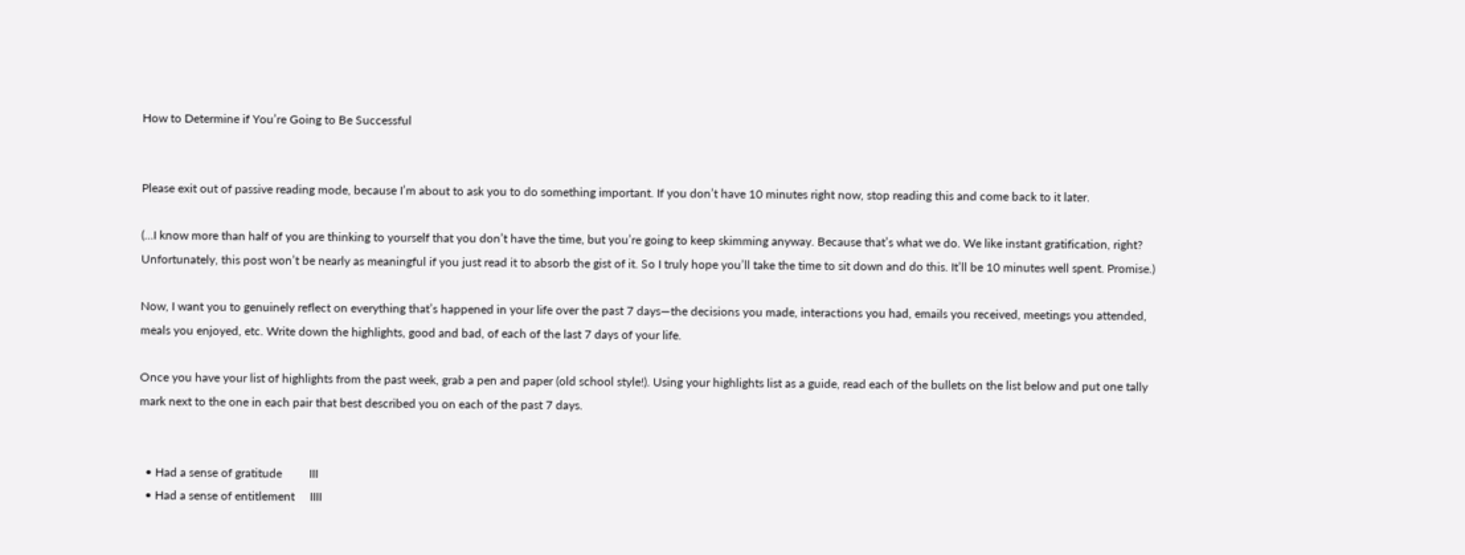How to Determine if You’re Going to Be Successful


Please exit out of passive reading mode, because I’m about to ask you to do something important. If you don’t have 10 minutes right now, stop reading this and come back to it later.

(…I know more than half of you are thinking to yourself that you don’t have the time, but you’re going to keep skimming anyway. Because that’s what we do. We like instant gratification, right? Unfortunately, this post won’t be nearly as meaningful if you just read it to absorb the gist of it. So I truly hope you’ll take the time to sit down and do this. It’ll be 10 minutes well spent. Promise.)

Now, I want you to genuinely reflect on everything that’s happened in your life over the past 7 days—the decisions you made, interactions you had, emails you received, meetings you attended, meals you enjoyed, etc. Write down the highlights, good and bad, of each of the last 7 days of your life.

Once you have your list of highlights from the past week, grab a pen and paper (old school style!). Using your highlights list as a guide, read each of the bullets on the list below and put one tally mark next to the one in each pair that best described you on each of the past 7 days.


  • Had a sense of gratitude         III
  • Had a sense of entitlement     IIII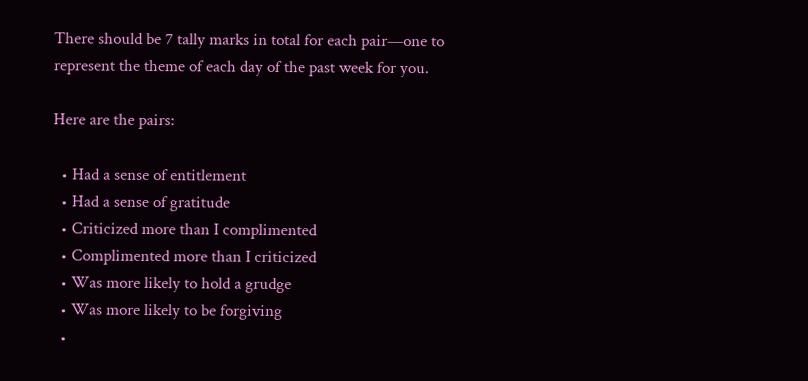There should be 7 tally marks in total for each pair—one to represent the theme of each day of the past week for you.

Here are the pairs:

  • Had a sense of entitlement
  • Had a sense of gratitude
  • Criticized more than I complimented
  • Complimented more than I criticized
  • Was more likely to hold a grudge
  • Was more likely to be forgiving
  •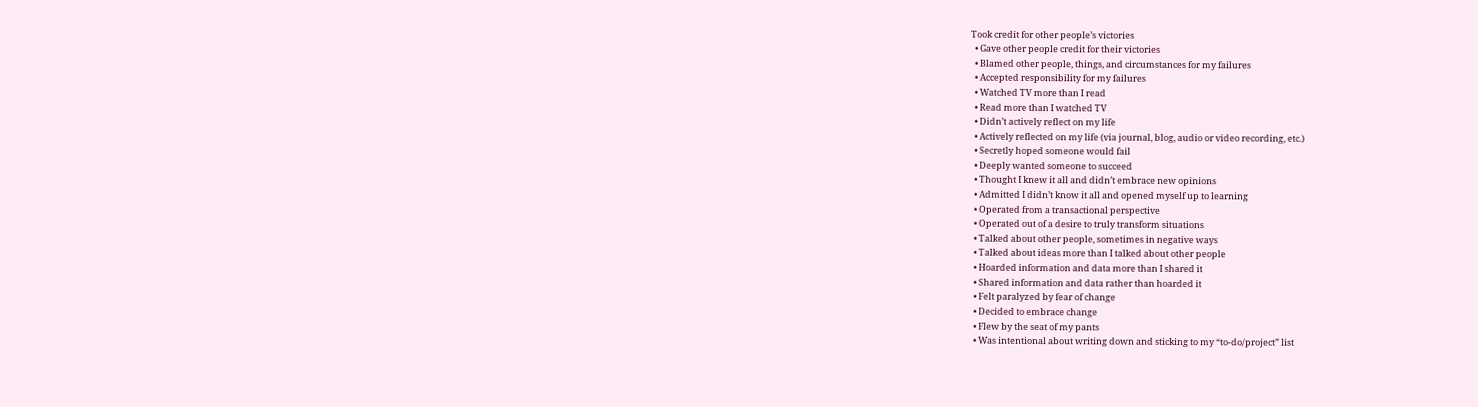Took credit for other people’s victories
  • Gave other people credit for their victories
  • Blamed other people, things, and circumstances for my failures
  • Accepted responsibility for my failures
  • Watched TV more than I read
  • Read more than I watched TV
  • Didn’t actively reflect on my life
  • Actively reflected on my life (via journal, blog, audio or video recording, etc.)
  • Secretly hoped someone would fail
  • Deeply wanted someone to succeed
  • Thought I knew it all and didn’t embrace new opinions
  • Admitted I didn’t know it all and opened myself up to learning
  • Operated from a transactional perspective
  • Operated out of a desire to truly transform situations
  • Talked about other people, sometimes in negative ways
  • Talked about ideas more than I talked about other people
  • Hoarded information and data more than I shared it
  • Shared information and data rather than hoarded it
  • Felt paralyzed by fear of change
  • Decided to embrace change
  • Flew by the seat of my pants
  • Was intentional about writing down and sticking to my “to-do/project” list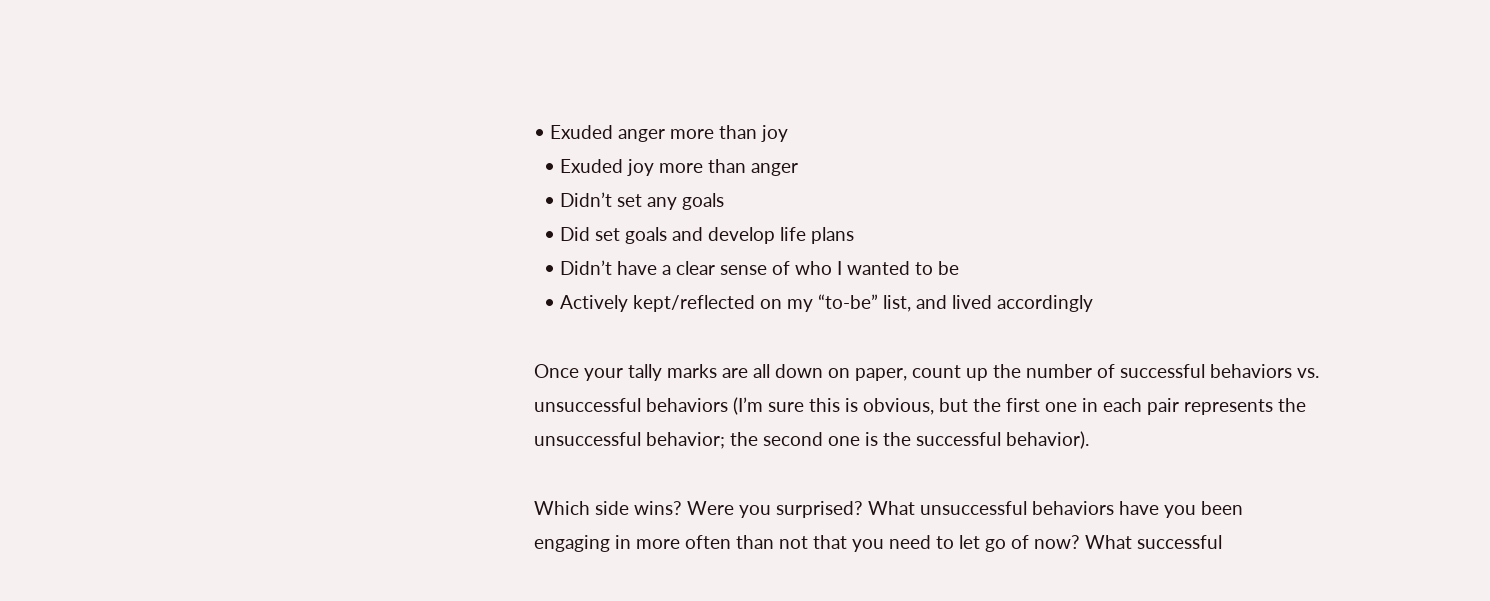• Exuded anger more than joy
  • Exuded joy more than anger
  • Didn’t set any goals
  • Did set goals and develop life plans
  • Didn’t have a clear sense of who I wanted to be
  • Actively kept/reflected on my “to-be” list, and lived accordingly

Once your tally marks are all down on paper, count up the number of successful behaviors vs. unsuccessful behaviors (I’m sure this is obvious, but the first one in each pair represents the unsuccessful behavior; the second one is the successful behavior).

Which side wins? Were you surprised? What unsuccessful behaviors have you been engaging in more often than not that you need to let go of now? What successful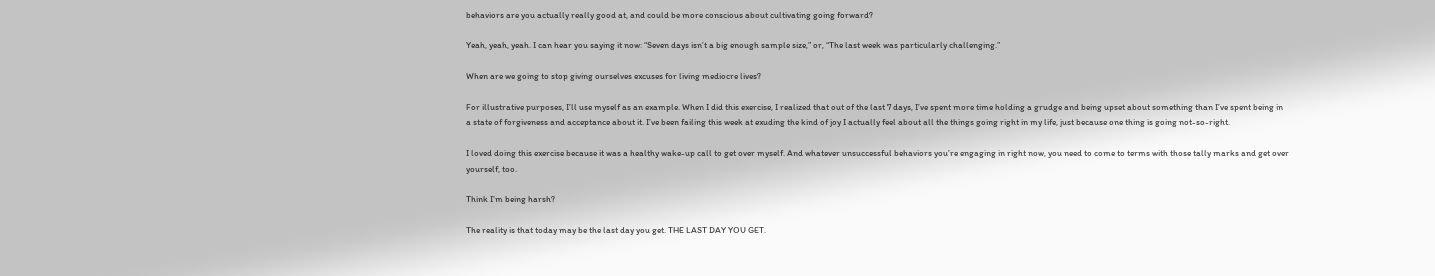behaviors are you actually really good at, and could be more conscious about cultivating going forward?

Yeah, yeah, yeah. I can hear you saying it now: “Seven days isn’t a big enough sample size,” or, “The last week was particularly challenging.”

When are we going to stop giving ourselves excuses for living mediocre lives?

For illustrative purposes, I’ll use myself as an example. When I did this exercise, I realized that out of the last 7 days, I’ve spent more time holding a grudge and being upset about something than I’ve spent being in a state of forgiveness and acceptance about it. I’ve been failing this week at exuding the kind of joy I actually feel about all the things going right in my life, just because one thing is going not-so-right.

I loved doing this exercise because it was a healthy wake-up call to get over myself. And whatever unsuccessful behaviors you’re engaging in right now, you need to come to terms with those tally marks and get over yourself, too.

Think I’m being harsh?

The reality is that today may be the last day you get. THE LAST DAY YOU GET.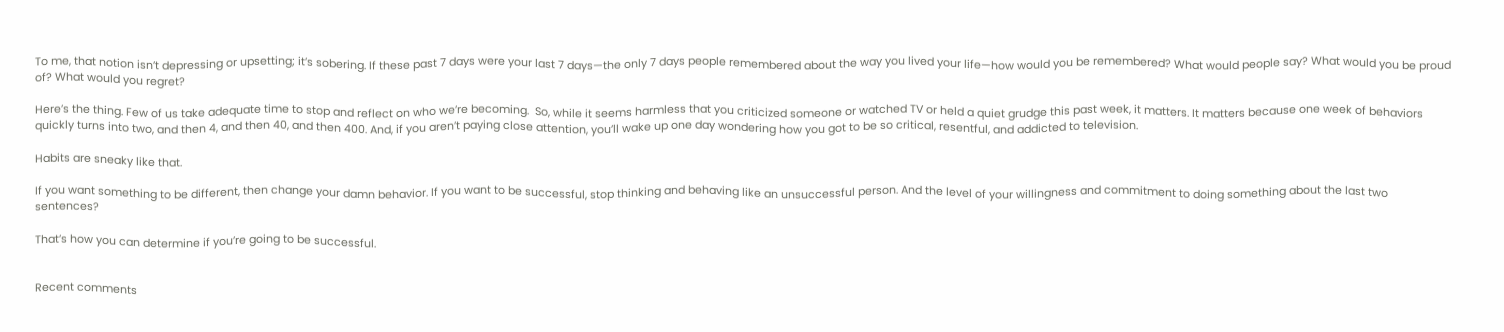To me, that notion isn’t depressing or upsetting; it’s sobering. If these past 7 days were your last 7 days—the only 7 days people remembered about the way you lived your life—how would you be remembered? What would people say? What would you be proud of? What would you regret?

Here’s the thing. Few of us take adequate time to stop and reflect on who we’re becoming.  So, while it seems harmless that you criticized someone or watched TV or held a quiet grudge this past week, it matters. It matters because one week of behaviors quickly turns into two, and then 4, and then 40, and then 400. And, if you aren’t paying close attention, you’ll wake up one day wondering how you got to be so critical, resentful, and addicted to television.

Habits are sneaky like that.

If you want something to be different, then change your damn behavior. If you want to be successful, stop thinking and behaving like an unsuccessful person. And the level of your willingness and commitment to doing something about the last two sentences?

That’s how you can determine if you’re going to be successful.


Recent comments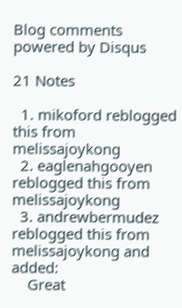Blog comments powered by Disqus

21 Notes

  1. mikoford reblogged this from melissajoykong
  2. eaglenahgooyen reblogged this from melissajoykong
  3. andrewbermudez reblogged this from melissajoykong and added:
    Great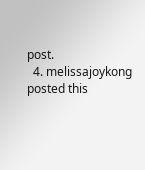post.
  4. melissajoykong posted this